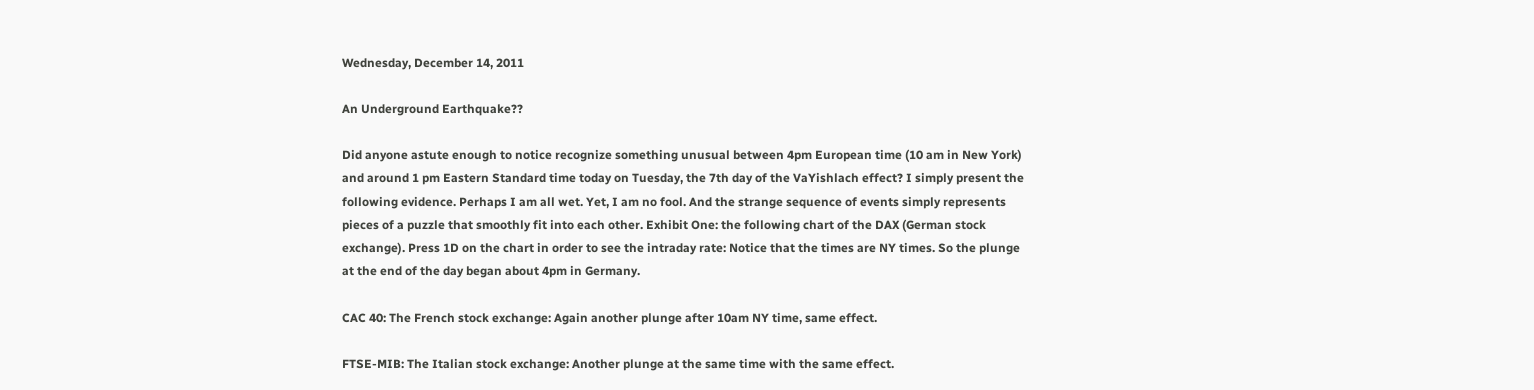Wednesday, December 14, 2011

An Underground Earthquake??

Did anyone astute enough to notice recognize something unusual between 4pm European time (10 am in New York) and around 1 pm Eastern Standard time today on Tuesday, the 7th day of the VaYishlach effect? I simply present the following evidence. Perhaps I am all wet. Yet, I am no fool. And the strange sequence of events simply represents pieces of a puzzle that smoothly fit into each other. Exhibit One: the following chart of the DAX (German stock exchange). Press 1D on the chart in order to see the intraday rate: Notice that the times are NY times. So the plunge at the end of the day began about 4pm in Germany.

CAC 40: The French stock exchange: Again another plunge after 10am NY time, same effect.

FTSE-MIB: The Italian stock exchange: Another plunge at the same time with the same effect.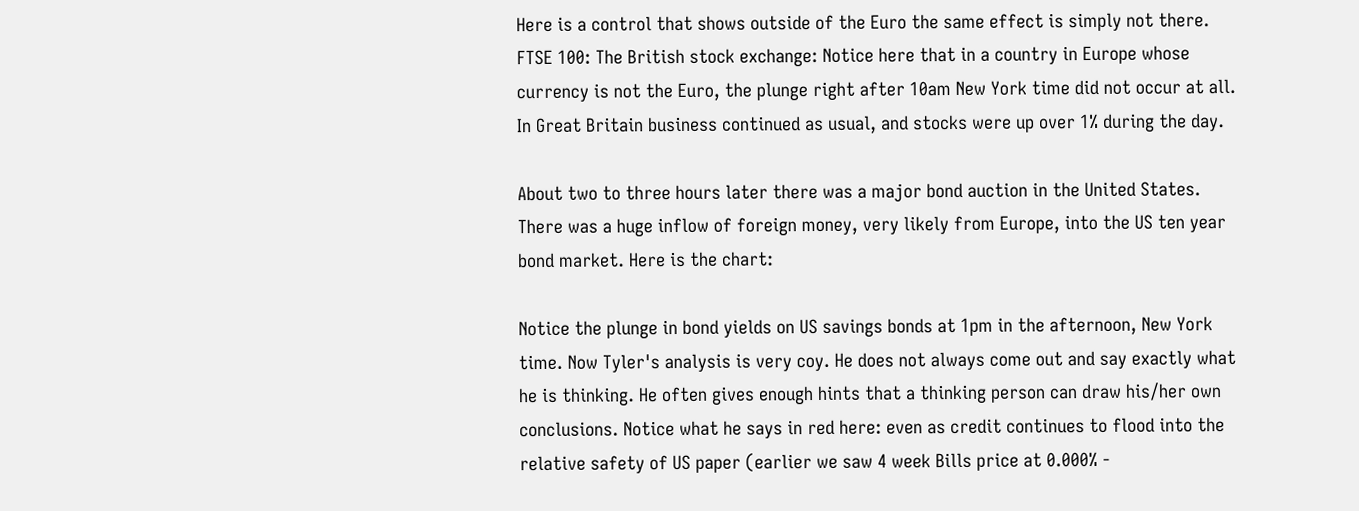Here is a control that shows outside of the Euro the same effect is simply not there.
FTSE 100: The British stock exchange: Notice here that in a country in Europe whose currency is not the Euro, the plunge right after 10am New York time did not occur at all. In Great Britain business continued as usual, and stocks were up over 1% during the day.

About two to three hours later there was a major bond auction in the United States. There was a huge inflow of foreign money, very likely from Europe, into the US ten year bond market. Here is the chart:

Notice the plunge in bond yields on US savings bonds at 1pm in the afternoon, New York time. Now Tyler's analysis is very coy. He does not always come out and say exactly what he is thinking. He often gives enough hints that a thinking person can draw his/her own conclusions. Notice what he says in red here: even as credit continues to flood into the relative safety of US paper (earlier we saw 4 week Bills price at 0.000% -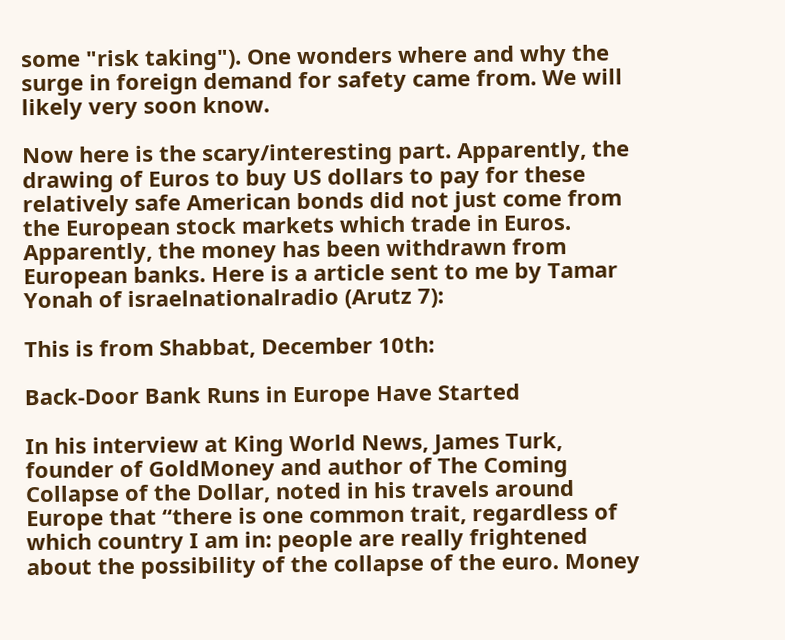some "risk taking"). One wonders where and why the surge in foreign demand for safety came from. We will likely very soon know.

Now here is the scary/interesting part. Apparently, the drawing of Euros to buy US dollars to pay for these relatively safe American bonds did not just come from the European stock markets which trade in Euros. Apparently, the money has been withdrawn from European banks. Here is a article sent to me by Tamar Yonah of israelnationalradio (Arutz 7):

This is from Shabbat, December 10th:

Back-Door Bank Runs in Europe Have Started

In his interview at King World News, James Turk, founder of GoldMoney and author of The Coming Collapse of the Dollar, noted in his travels around Europe that “there is one common trait, regardless of which country I am in: people are really frightened about the possibility of the collapse of the euro. Money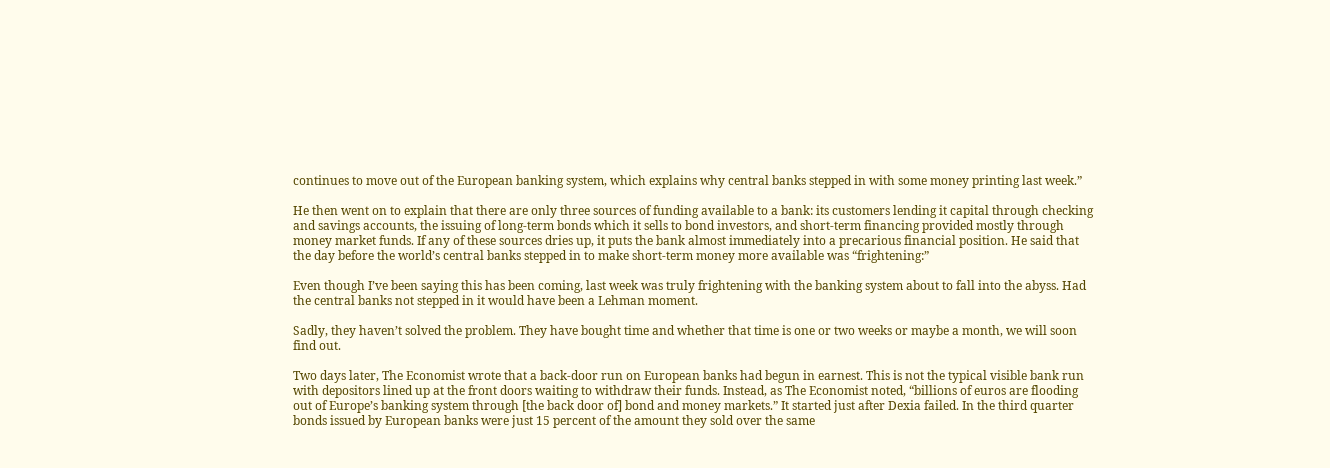continues to move out of the European banking system, which explains why central banks stepped in with some money printing last week.”

He then went on to explain that there are only three sources of funding available to a bank: its customers lending it capital through checking and savings accounts, the issuing of long-term bonds which it sells to bond investors, and short-term financing provided mostly through money market funds. If any of these sources dries up, it puts the bank almost immediately into a precarious financial position. He said that the day before the world’s central banks stepped in to make short-term money more available was “frightening:”

Even though I’ve been saying this has been coming, last week was truly frightening with the banking system about to fall into the abyss. Had the central banks not stepped in it would have been a Lehman moment.

Sadly, they haven’t solved the problem. They have bought time and whether that time is one or two weeks or maybe a month, we will soon find out.

Two days later, The Economist wrote that a back-door run on European banks had begun in earnest. This is not the typical visible bank run with depositors lined up at the front doors waiting to withdraw their funds. Instead, as The Economist noted, “billions of euros are flooding out of Europe’s banking system through [the back door of] bond and money markets.” It started just after Dexia failed. In the third quarter bonds issued by European banks were just 15 percent of the amount they sold over the same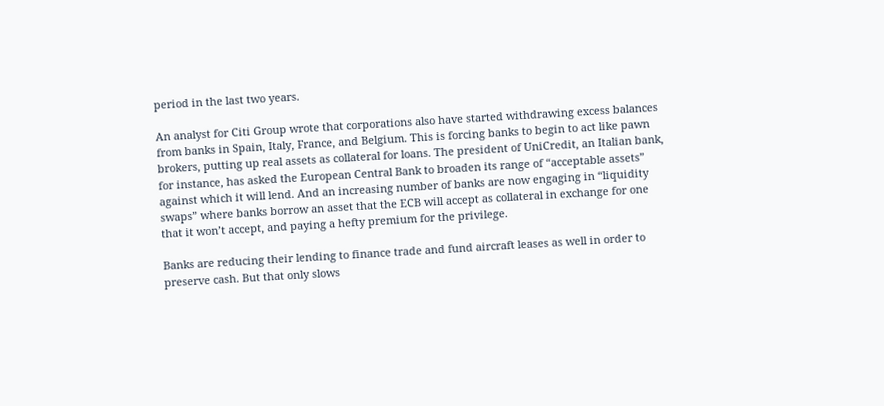period in the last two years.

An analyst for Citi Group wrote that corporations also have started withdrawing excess balances from banks in Spain, Italy, France, and Belgium. This is forcing banks to begin to act like pawn brokers, putting up real assets as collateral for loans. The president of UniCredit, an Italian bank, for instance, has asked the European Central Bank to broaden its range of “acceptable assets” against which it will lend. And an increasing number of banks are now engaging in “liquidity swaps” where banks borrow an asset that the ECB will accept as collateral in exchange for one that it won’t accept, and paying a hefty premium for the privilege.

Banks are reducing their lending to finance trade and fund aircraft leases as well in order to preserve cash. But that only slows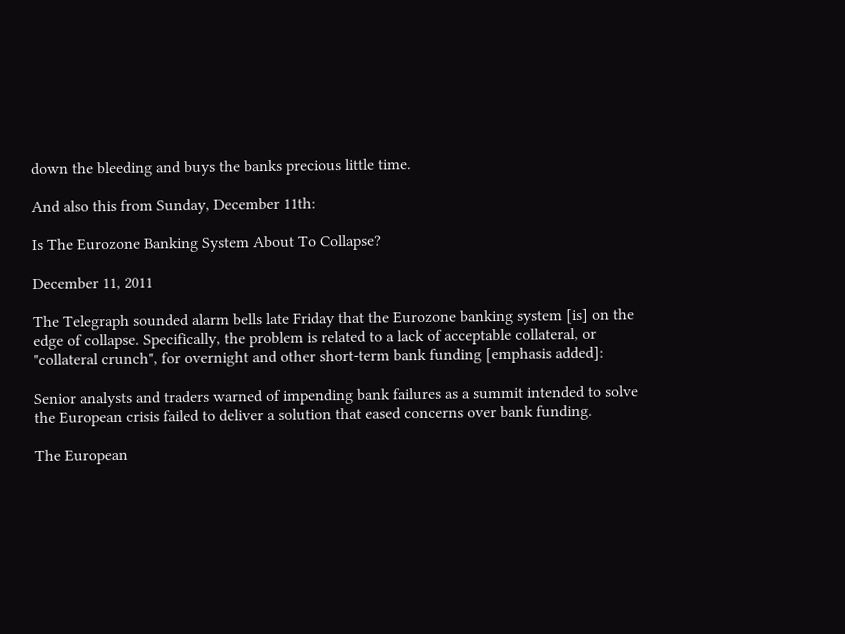down the bleeding and buys the banks precious little time.

And also this from Sunday, December 11th:

Is The Eurozone Banking System About To Collapse?

December 11, 2011

The Telegraph sounded alarm bells late Friday that the Eurozone banking system [is] on the edge of collapse. Specifically, the problem is related to a lack of acceptable collateral, or "collateral crunch", for overnight and other short-term bank funding [emphasis added]:

Senior analysts and traders warned of impending bank failures as a summit intended to solve the European crisis failed to deliver a solution that eased concerns over bank funding.

The European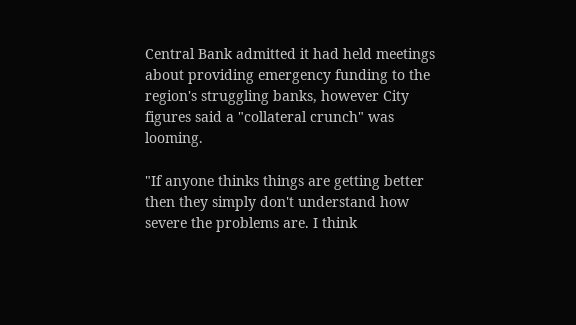Central Bank admitted it had held meetings about providing emergency funding to the region's struggling banks, however City figures said a "collateral crunch" was looming.

"If anyone thinks things are getting better then they simply don't understand how severe the problems are. I think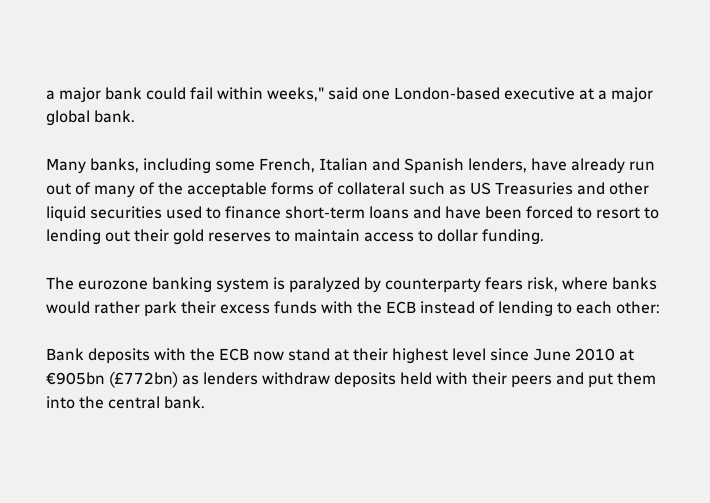a major bank could fail within weeks," said one London-based executive at a major global bank.

Many banks, including some French, Italian and Spanish lenders, have already run out of many of the acceptable forms of collateral such as US Treasuries and other liquid securities used to finance short-term loans and have been forced to resort to lending out their gold reserves to maintain access to dollar funding.

The eurozone banking system is paralyzed by counterparty fears risk, where banks would rather park their excess funds with the ECB instead of lending to each other:

Bank deposits with the ECB now stand at their highest level since June 2010 at €905bn (£772bn) as lenders withdraw deposits held with their peers and put them into the central bank.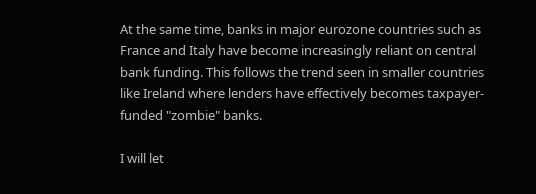At the same time, banks in major eurozone countries such as France and Italy have become increasingly reliant on central bank funding. This follows the trend seen in smaller countries like Ireland where lenders have effectively becomes taxpayer-funded "zombie" banks.

I will let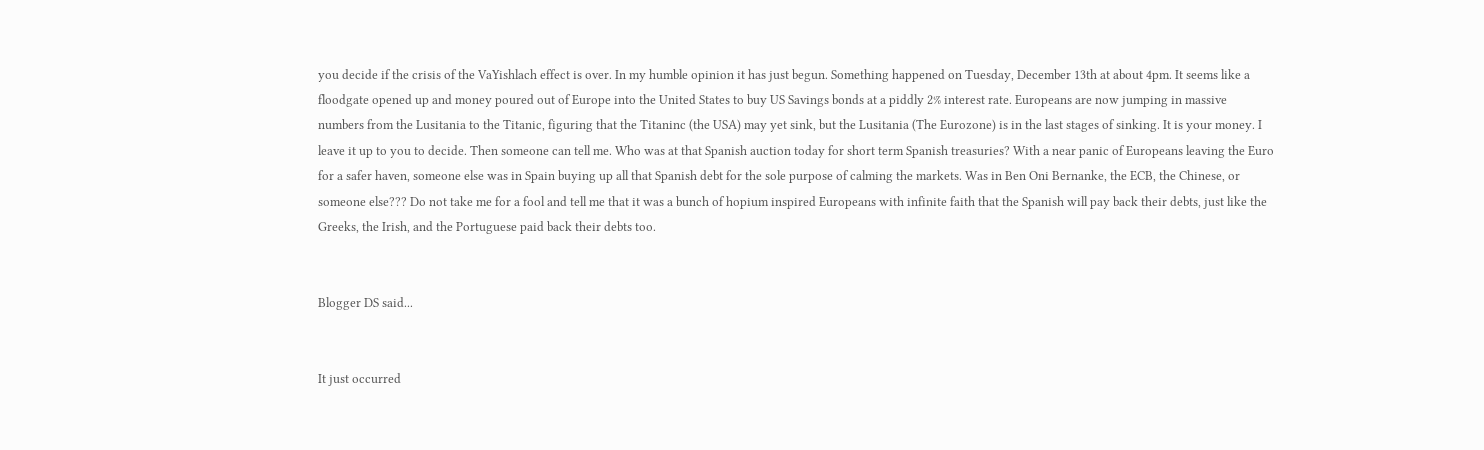you decide if the crisis of the VaYishlach effect is over. In my humble opinion it has just begun. Something happened on Tuesday, December 13th at about 4pm. It seems like a floodgate opened up and money poured out of Europe into the United States to buy US Savings bonds at a piddly 2% interest rate. Europeans are now jumping in massive numbers from the Lusitania to the Titanic, figuring that the Titaninc (the USA) may yet sink, but the Lusitania (The Eurozone) is in the last stages of sinking. It is your money. I leave it up to you to decide. Then someone can tell me. Who was at that Spanish auction today for short term Spanish treasuries? With a near panic of Europeans leaving the Euro for a safer haven, someone else was in Spain buying up all that Spanish debt for the sole purpose of calming the markets. Was in Ben Oni Bernanke, the ECB, the Chinese, or someone else??? Do not take me for a fool and tell me that it was a bunch of hopium inspired Europeans with infinite faith that the Spanish will pay back their debts, just like the Greeks, the Irish, and the Portuguese paid back their debts too.


Blogger DS said...


It just occurred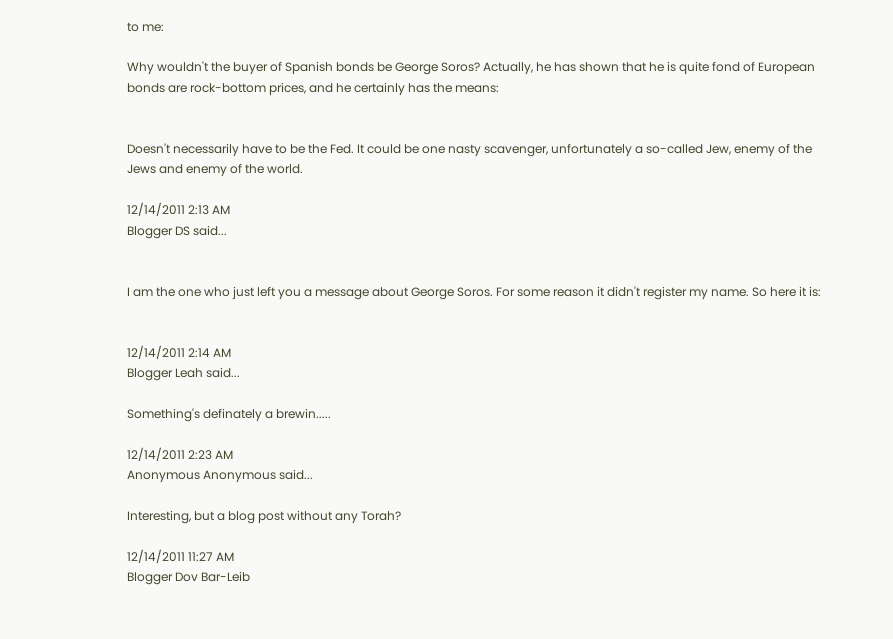to me:

Why wouldn't the buyer of Spanish bonds be George Soros? Actually, he has shown that he is quite fond of European bonds are rock-bottom prices, and he certainly has the means:


Doesn't necessarily have to be the Fed. It could be one nasty scavenger, unfortunately a so-called Jew, enemy of the Jews and enemy of the world.

12/14/2011 2:13 AM
Blogger DS said...


I am the one who just left you a message about George Soros. For some reason it didn't register my name. So here it is:


12/14/2011 2:14 AM
Blogger Leah said...

Something's definately a brewin.....

12/14/2011 2:23 AM
Anonymous Anonymous said...

Interesting, but a blog post without any Torah?

12/14/2011 11:27 AM
Blogger Dov Bar-Leib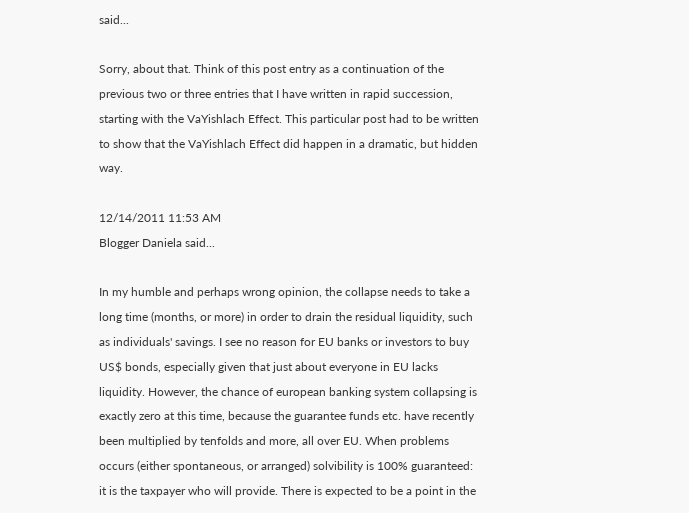said...

Sorry, about that. Think of this post entry as a continuation of the previous two or three entries that I have written in rapid succession, starting with the VaYishlach Effect. This particular post had to be written to show that the VaYishlach Effect did happen in a dramatic, but hidden way.

12/14/2011 11:53 AM
Blogger Daniela said...

In my humble and perhaps wrong opinion, the collapse needs to take a long time (months, or more) in order to drain the residual liquidity, such as individuals' savings. I see no reason for EU banks or investors to buy US$ bonds, especially given that just about everyone in EU lacks liquidity. However, the chance of european banking system collapsing is exactly zero at this time, because the guarantee funds etc. have recently been multiplied by tenfolds and more, all over EU. When problems occurs (either spontaneous, or arranged) solvibility is 100% guaranteed: it is the taxpayer who will provide. There is expected to be a point in the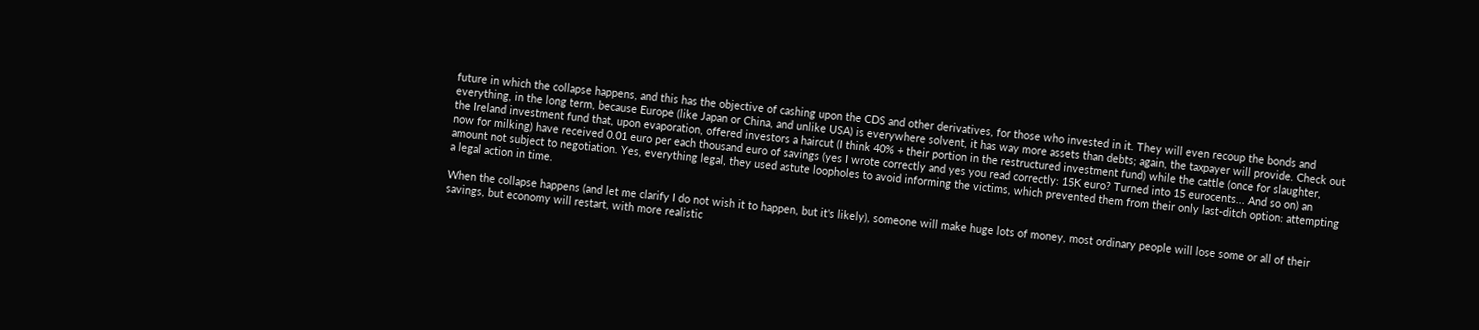future in which the collapse happens, and this has the objective of cashing upon the CDS and other derivatives, for those who invested in it. They will even recoup the bonds and everything, in the long term, because Europe (like Japan or China, and unlike USA) is everywhere solvent, it has way more assets than debts; again, the taxpayer will provide. Check out the Ireland investment fund that, upon evaporation, offered investors a haircut (I think 40% + their portion in the restructured investment fund) while the cattle (once for slaughter, now for milking) have received 0.01 euro per each thousand euro of savings (yes I wrote correctly and yes you read correctly: 15K euro? Turned into 15 eurocents... And so on) an amount not subject to negotiation. Yes, everything legal, they used astute loopholes to avoid informing the victims, which prevented them from their only last-ditch option: attempting a legal action in time.

When the collapse happens (and let me clarify I do not wish it to happen, but it's likely), someone will make huge lots of money, most ordinary people will lose some or all of their savings, but economy will restart, with more realistic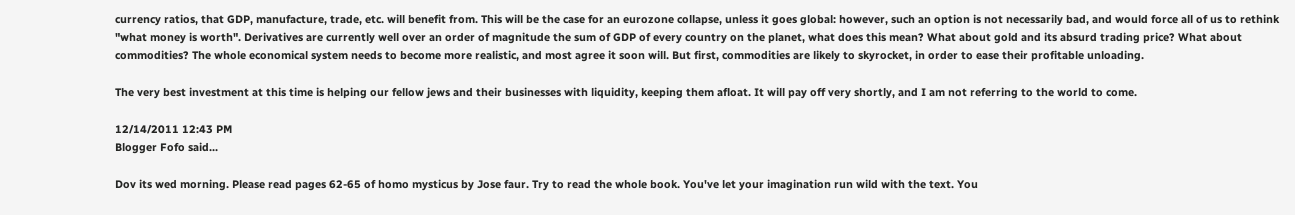currency ratios, that GDP, manufacture, trade, etc. will benefit from. This will be the case for an eurozone collapse, unless it goes global: however, such an option is not necessarily bad, and would force all of us to rethink "what money is worth". Derivatives are currently well over an order of magnitude the sum of GDP of every country on the planet, what does this mean? What about gold and its absurd trading price? What about commodities? The whole economical system needs to become more realistic, and most agree it soon will. But first, commodities are likely to skyrocket, in order to ease their profitable unloading.

The very best investment at this time is helping our fellow jews and their businesses with liquidity, keeping them afloat. It will pay off very shortly, and I am not referring to the world to come.

12/14/2011 12:43 PM
Blogger Fofo said...

Dov its wed morning. Please read pages 62-65 of homo mysticus by Jose faur. Try to read the whole book. You've let your imagination run wild with the text. You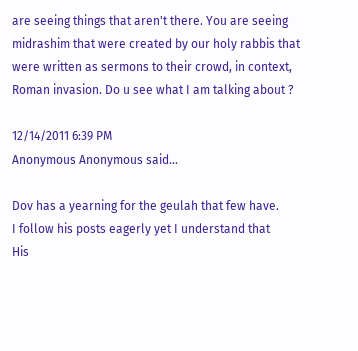are seeing things that aren't there. You are seeing midrashim that were created by our holy rabbis that were written as sermons to their crowd, in context, Roman invasion. Do u see what I am talking about ?

12/14/2011 6:39 PM
Anonymous Anonymous said...

Dov has a yearning for the geulah that few have.
I follow his posts eagerly yet I understand that
His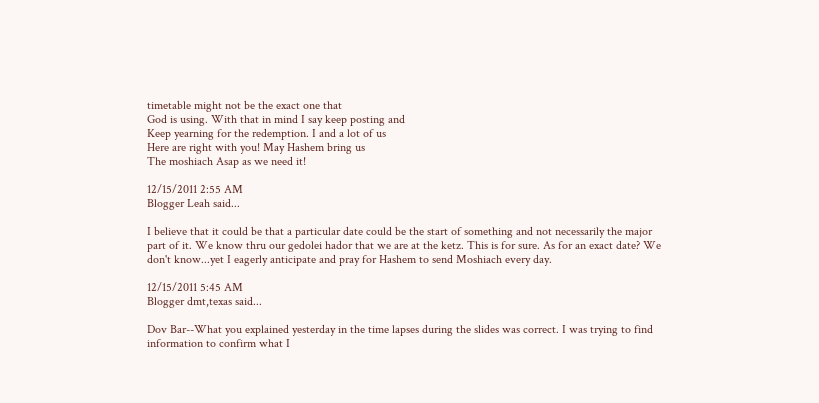timetable might not be the exact one that
God is using. With that in mind I say keep posting and
Keep yearning for the redemption. I and a lot of us
Here are right with you! May Hashem bring us
The moshiach Asap as we need it!

12/15/2011 2:55 AM
Blogger Leah said...

I believe that it could be that a particular date could be the start of something and not necessarily the major part of it. We know thru our gedolei hador that we are at the ketz. This is for sure. As for an exact date? We don't know...yet I eagerly anticipate and pray for Hashem to send Moshiach every day.

12/15/2011 5:45 AM
Blogger dmt,texas said...

Dov Bar--What you explained yesterday in the time lapses during the slides was correct. I was trying to find information to confirm what I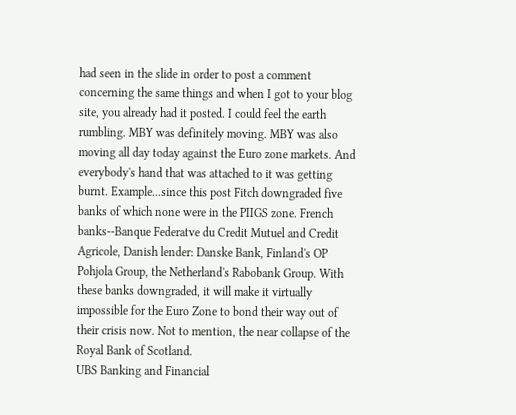had seen in the slide in order to post a comment concerning the same things and when I got to your blog site, you already had it posted. I could feel the earth rumbling. MBY was definitely moving. MBY was also moving all day today against the Euro zone markets. And everybody's hand that was attached to it was getting burnt. Example...since this post Fitch downgraded five banks of which none were in the PIIGS zone. French banks--Banque Federatve du Credit Mutuel and Credit Agricole, Danish lender: Danske Bank, Finland's OP Pohjola Group, the Netherland's Rabobank Group. With these banks downgraded, it will make it virtually impossible for the Euro Zone to bond their way out of their crisis now. Not to mention, the near collapse of the Royal Bank of Scotland.
UBS Banking and Financial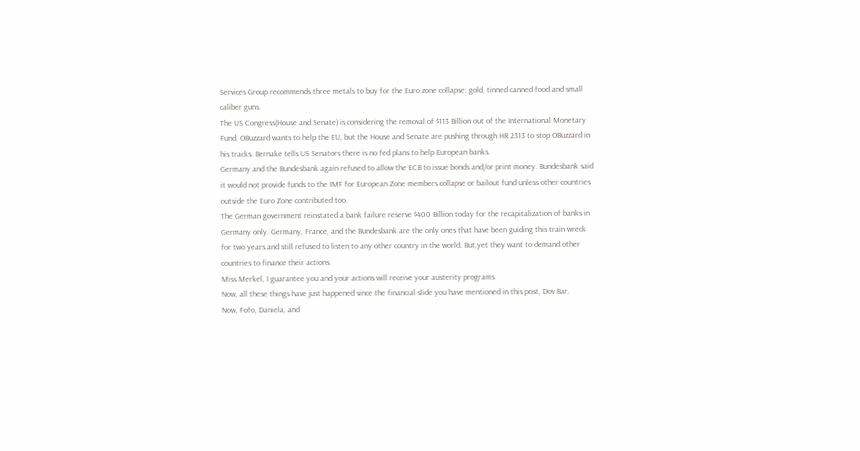Services Group recommends three metals to buy for the Euro zone collapse: gold, tinned canned food and small caliber guns.
The US Congress(House and Senate) is considering the removal of $113 Billion out of the International Monetary Fund. OBuzzard wants to help the EU, but the House and Senate are pushing through HR 2313 to stop OBuzzard in his tracks. Bernake tells US Senators there is no fed plans to help European banks.
Germany and the Bundesbank again refused to allow the ECB to issue bonds and/or print money. Bundesbank said it would not provide funds to the IMF for European Zone members collapse or bailout fund unless other countries outside the Euro Zone contributed too.
The German government reinstated a bank failure reserve $400 Billion today for the recapitalization of banks in Germany only. Germany, France, and the Bundesbank are the only ones that have been guiding this train wreck for two years and still refused to listen to any other country in the world. But,yet they want to demand other countries to finance their actions.
Miss Merkel, I guarantee you and your actions will receive your austerity programs.
Now, all these things have just happened since the financial slide you have mentioned in this post, Dov Bar.
Now, Fofo, Daniela, and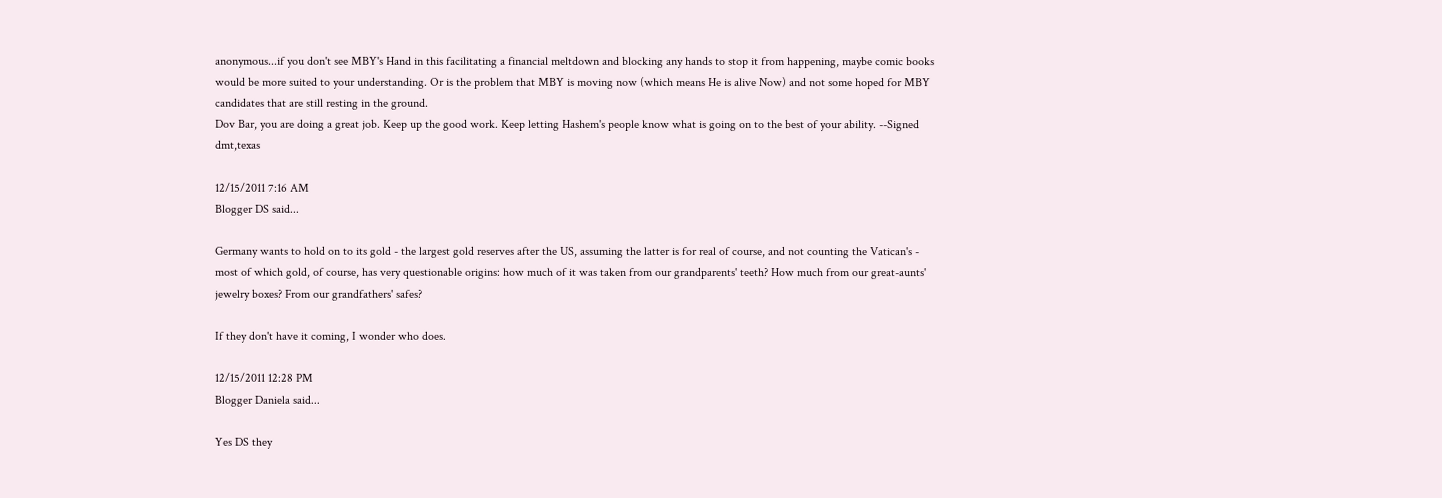anonymous...if you don't see MBY's Hand in this facilitating a financial meltdown and blocking any hands to stop it from happening, maybe comic books would be more suited to your understanding. Or is the problem that MBY is moving now (which means He is alive Now) and not some hoped for MBY candidates that are still resting in the ground.
Dov Bar, you are doing a great job. Keep up the good work. Keep letting Hashem's people know what is going on to the best of your ability. --Signed dmt,texas

12/15/2011 7:16 AM
Blogger DS said...

Germany wants to hold on to its gold - the largest gold reserves after the US, assuming the latter is for real of course, and not counting the Vatican's - most of which gold, of course, has very questionable origins: how much of it was taken from our grandparents' teeth? How much from our great-aunts' jewelry boxes? From our grandfathers' safes?

If they don't have it coming, I wonder who does.

12/15/2011 12:28 PM
Blogger Daniela said...

Yes DS they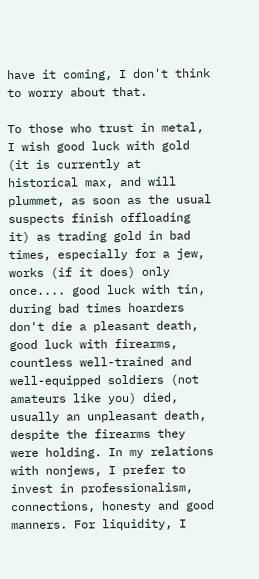have it coming, I don't think to worry about that.

To those who trust in metal, I wish good luck with gold (it is currently at historical max, and will plummet, as soon as the usual suspects finish offloading it) as trading gold in bad times, especially for a jew, works (if it does) only once.... good luck with tin, during bad times hoarders don't die a pleasant death, good luck with firearms, countless well-trained and well-equipped soldiers (not amateurs like you) died, usually an unpleasant death, despite the firearms they were holding. In my relations with nonjews, I prefer to invest in professionalism, connections, honesty and good manners. For liquidity, I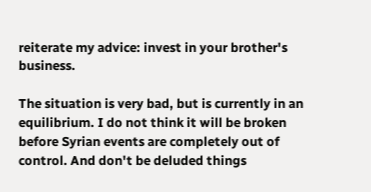reiterate my advice: invest in your brother's business.

The situation is very bad, but is currently in an equilibrium. I do not think it will be broken before Syrian events are completely out of control. And don't be deluded things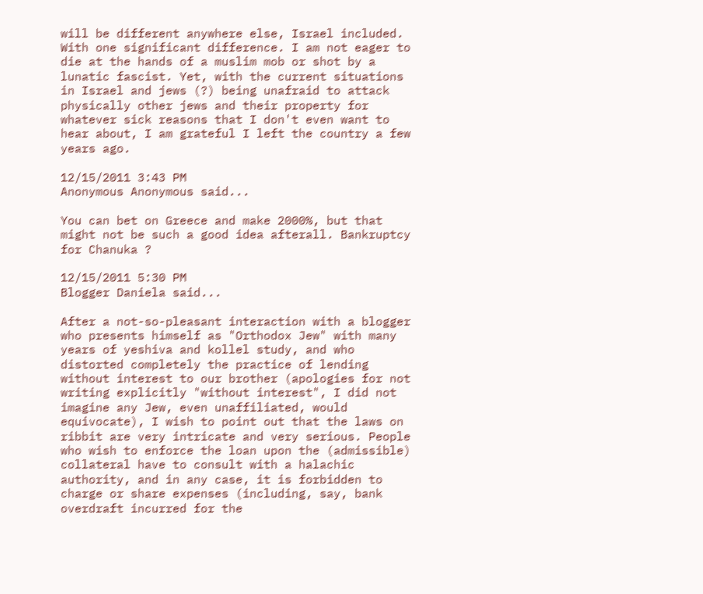will be different anywhere else, Israel included. With one significant difference. I am not eager to die at the hands of a muslim mob or shot by a lunatic fascist. Yet, with the current situations in Israel and jews (?) being unafraid to attack physically other jews and their property for whatever sick reasons that I don't even want to hear about, I am grateful I left the country a few years ago.

12/15/2011 3:43 PM
Anonymous Anonymous said...

You can bet on Greece and make 2000%, but that might not be such a good idea afterall. Bankruptcy for Chanuka ?

12/15/2011 5:30 PM
Blogger Daniela said...

After a not-so-pleasant interaction with a blogger who presents himself as "Orthodox Jew" with many years of yeshiva and kollel study, and who distorted completely the practice of lending without interest to our brother (apologies for not writing explicitly "without interest", I did not imagine any Jew, even unaffiliated, would equivocate), I wish to point out that the laws on ribbit are very intricate and very serious. People who wish to enforce the loan upon the (admissible) collateral have to consult with a halachic authority, and in any case, it is forbidden to charge or share expenses (including, say, bank overdraft incurred for the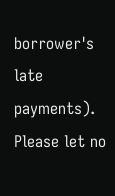borrower's late payments). Please let no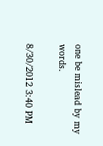one be mislead by my words.

8/30/2012 3:40 PM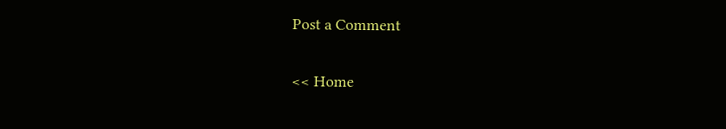Post a Comment

<< Home